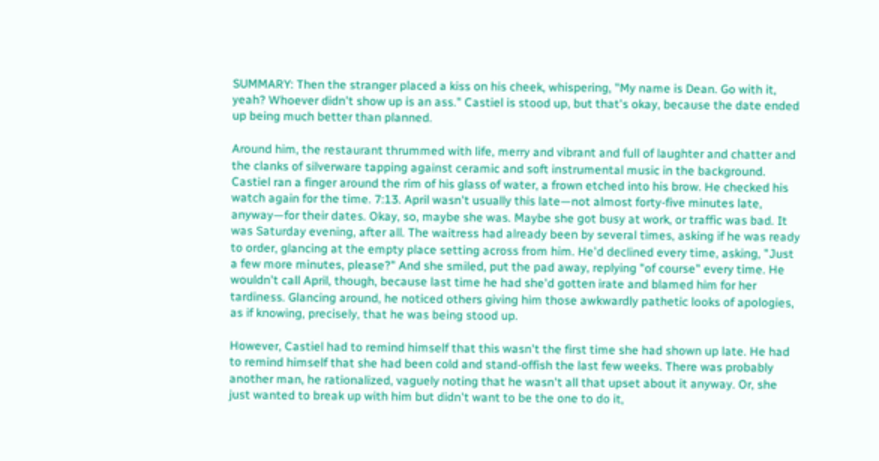SUMMARY: Then the stranger placed a kiss on his cheek, whispering, "My name is Dean. Go with it, yeah? Whoever didn't show up is an ass." Castiel is stood up, but that's okay, because the date ended up being much better than planned.

Around him, the restaurant thrummed with life, merry and vibrant and full of laughter and chatter and the clanks of silverware tapping against ceramic and soft instrumental music in the background. Castiel ran a finger around the rim of his glass of water, a frown etched into his brow. He checked his watch again for the time. 7:13. April wasn't usually this late—not almost forty-five minutes late, anyway—for their dates. Okay, so, maybe she was. Maybe she got busy at work, or traffic was bad. It was Saturday evening, after all. The waitress had already been by several times, asking if he was ready to order, glancing at the empty place setting across from him. He'd declined every time, asking, "Just a few more minutes, please?" And she smiled, put the pad away, replying "of course" every time. He wouldn't call April, though, because last time he had she'd gotten irate and blamed him for her tardiness. Glancing around, he noticed others giving him those awkwardly pathetic looks of apologies, as if knowing, precisely, that he was being stood up.

However, Castiel had to remind himself that this wasn't the first time she had shown up late. He had to remind himself that she had been cold and stand-offish the last few weeks. There was probably another man, he rationalized, vaguely noting that he wasn't all that upset about it anyway. Or, she just wanted to break up with him but didn't want to be the one to do it,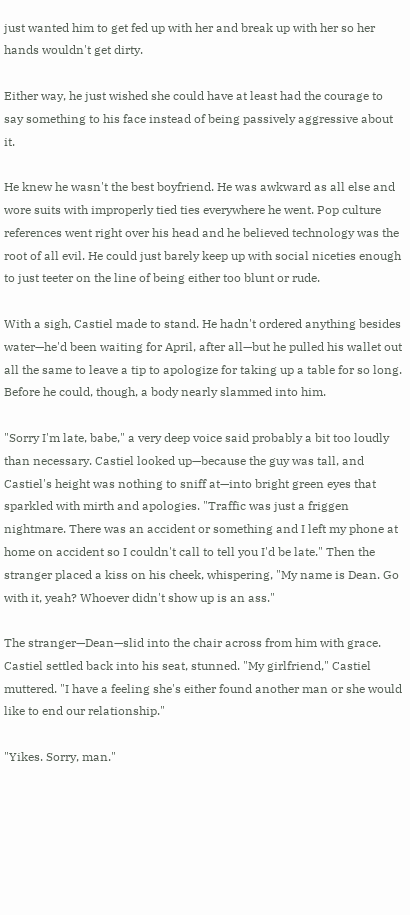just wanted him to get fed up with her and break up with her so her hands wouldn't get dirty.

Either way, he just wished she could have at least had the courage to say something to his face instead of being passively aggressive about it.

He knew he wasn't the best boyfriend. He was awkward as all else and wore suits with improperly tied ties everywhere he went. Pop culture references went right over his head and he believed technology was the root of all evil. He could just barely keep up with social niceties enough to just teeter on the line of being either too blunt or rude.

With a sigh, Castiel made to stand. He hadn't ordered anything besides water—he'd been waiting for April, after all—but he pulled his wallet out all the same to leave a tip to apologize for taking up a table for so long. Before he could, though, a body nearly slammed into him.

"Sorry I'm late, babe," a very deep voice said probably a bit too loudly than necessary. Castiel looked up—because the guy was tall, and Castiel's height was nothing to sniff at—into bright green eyes that sparkled with mirth and apologies. "Traffic was just a friggen nightmare. There was an accident or something and I left my phone at home on accident so I couldn't call to tell you I'd be late." Then the stranger placed a kiss on his cheek, whispering, "My name is Dean. Go with it, yeah? Whoever didn't show up is an ass."

The stranger—Dean—slid into the chair across from him with grace. Castiel settled back into his seat, stunned. "My girlfriend," Castiel muttered. "I have a feeling she's either found another man or she would like to end our relationship."

"Yikes. Sorry, man."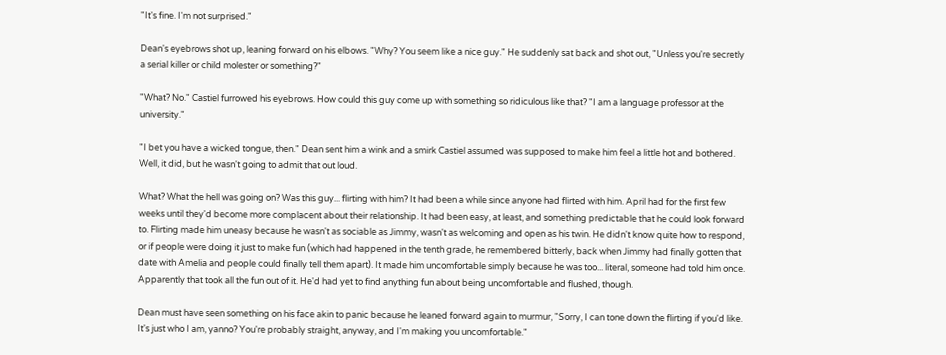"It's fine. I'm not surprised."

Dean's eyebrows shot up, leaning forward on his elbows. "Why? You seem like a nice guy." He suddenly sat back and shot out, "Unless you're secretly a serial killer or child molester or something?"

"What? No." Castiel furrowed his eyebrows. How could this guy come up with something so ridiculous like that? "I am a language professor at the university."

"I bet you have a wicked tongue, then." Dean sent him a wink and a smirk Castiel assumed was supposed to make him feel a little hot and bothered. Well, it did, but he wasn't going to admit that out loud.

What? What the hell was going on? Was this guy... flirting with him? It had been a while since anyone had flirted with him. April had for the first few weeks until they'd become more complacent about their relationship. It had been easy, at least, and something predictable that he could look forward to. Flirting made him uneasy because he wasn't as sociable as Jimmy, wasn't as welcoming and open as his twin. He didn't know quite how to respond, or if people were doing it just to make fun (which had happened in the tenth grade, he remembered bitterly, back when Jimmy had finally gotten that date with Amelia and people could finally tell them apart). It made him uncomfortable simply because he was too... literal, someone had told him once. Apparently that took all the fun out of it. He'd had yet to find anything fun about being uncomfortable and flushed, though.

Dean must have seen something on his face akin to panic because he leaned forward again to murmur, "Sorry, I can tone down the flirting if you'd like. It's just who I am, yanno? You're probably straight, anyway, and I'm making you uncomfortable."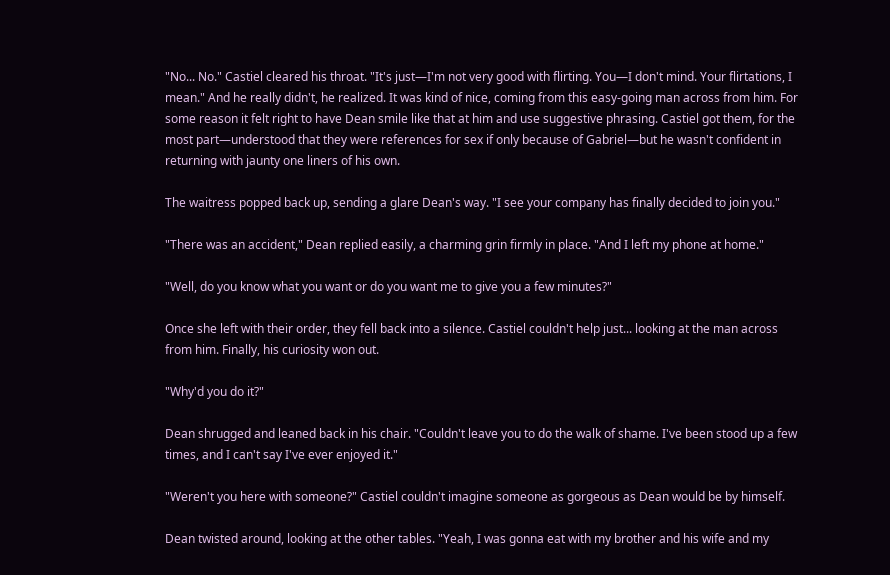"No... No." Castiel cleared his throat. "It's just—I'm not very good with flirting. You—I don't mind. Your flirtations, I mean." And he really didn't, he realized. It was kind of nice, coming from this easy-going man across from him. For some reason it felt right to have Dean smile like that at him and use suggestive phrasing. Castiel got them, for the most part—understood that they were references for sex if only because of Gabriel—but he wasn't confident in returning with jaunty one liners of his own.

The waitress popped back up, sending a glare Dean's way. "I see your company has finally decided to join you."

"There was an accident," Dean replied easily, a charming grin firmly in place. "And I left my phone at home."

"Well, do you know what you want or do you want me to give you a few minutes?"

Once she left with their order, they fell back into a silence. Castiel couldn't help just... looking at the man across from him. Finally, his curiosity won out.

"Why'd you do it?"

Dean shrugged and leaned back in his chair. "Couldn't leave you to do the walk of shame. I've been stood up a few times, and I can't say I've ever enjoyed it."

"Weren't you here with someone?" Castiel couldn't imagine someone as gorgeous as Dean would be by himself.

Dean twisted around, looking at the other tables. "Yeah, I was gonna eat with my brother and his wife and my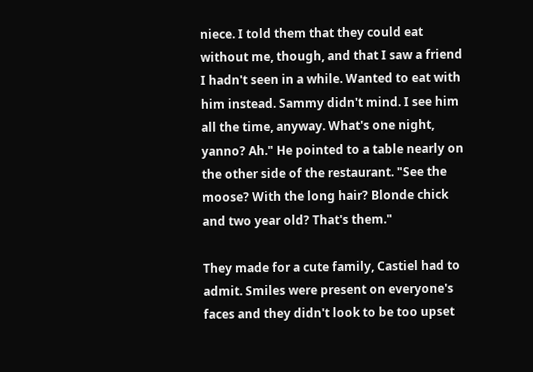niece. I told them that they could eat without me, though, and that I saw a friend I hadn't seen in a while. Wanted to eat with him instead. Sammy didn't mind. I see him all the time, anyway. What's one night, yanno? Ah." He pointed to a table nearly on the other side of the restaurant. "See the moose? With the long hair? Blonde chick and two year old? That's them."

They made for a cute family, Castiel had to admit. Smiles were present on everyone's faces and they didn't look to be too upset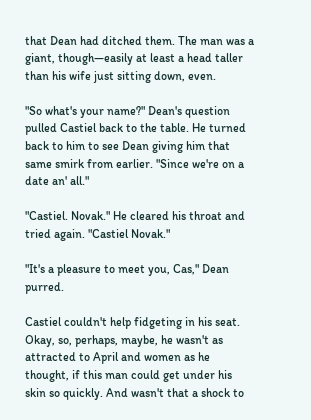that Dean had ditched them. The man was a giant, though—easily at least a head taller than his wife just sitting down, even.

"So what's your name?" Dean's question pulled Castiel back to the table. He turned back to him to see Dean giving him that same smirk from earlier. "Since we're on a date an' all."

"Castiel. Novak." He cleared his throat and tried again. "Castiel Novak."

"It's a pleasure to meet you, Cas," Dean purred.

Castiel couldn't help fidgeting in his seat. Okay, so, perhaps, maybe, he wasn't as attracted to April and women as he thought, if this man could get under his skin so quickly. And wasn't that a shock to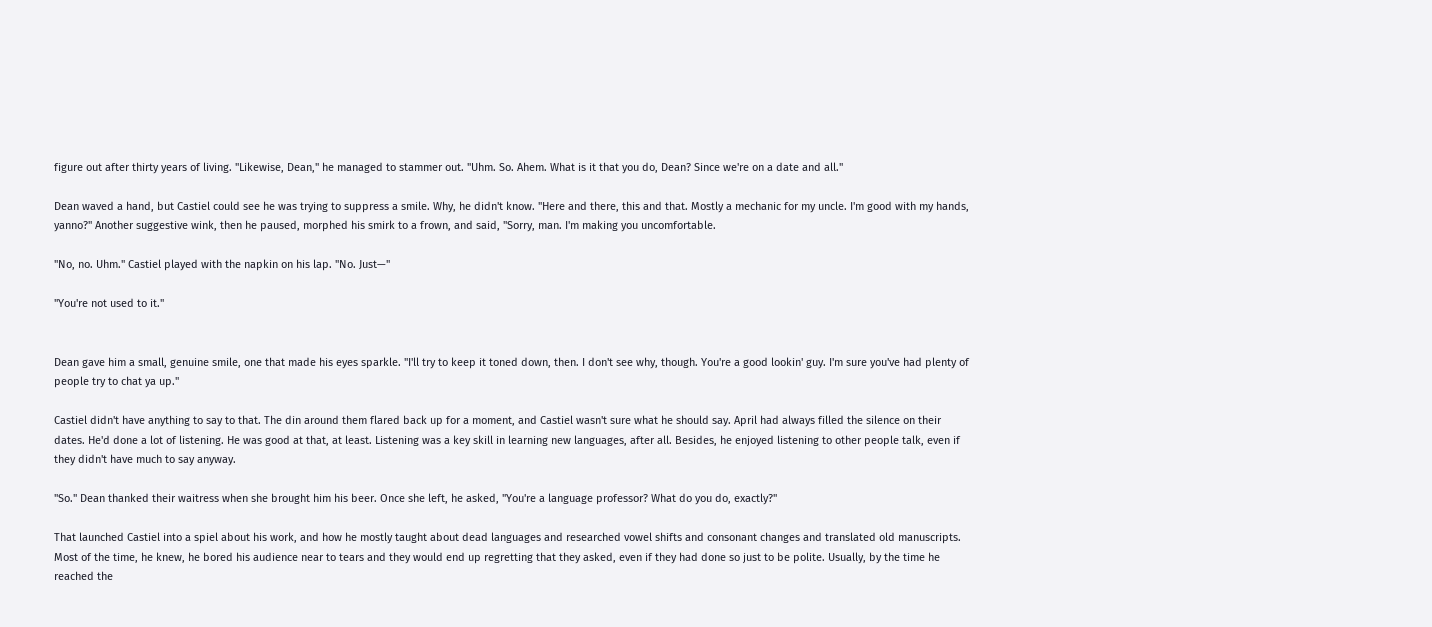figure out after thirty years of living. "Likewise, Dean," he managed to stammer out. "Uhm. So. Ahem. What is it that you do, Dean? Since we're on a date and all."

Dean waved a hand, but Castiel could see he was trying to suppress a smile. Why, he didn't know. "Here and there, this and that. Mostly a mechanic for my uncle. I'm good with my hands, yanno?" Another suggestive wink, then he paused, morphed his smirk to a frown, and said, "Sorry, man. I'm making you uncomfortable.

"No, no. Uhm." Castiel played with the napkin on his lap. "No. Just—"

"You're not used to it."


Dean gave him a small, genuine smile, one that made his eyes sparkle. "I'll try to keep it toned down, then. I don't see why, though. You're a good lookin' guy. I'm sure you've had plenty of people try to chat ya up."

Castiel didn't have anything to say to that. The din around them flared back up for a moment, and Castiel wasn't sure what he should say. April had always filled the silence on their dates. He'd done a lot of listening. He was good at that, at least. Listening was a key skill in learning new languages, after all. Besides, he enjoyed listening to other people talk, even if they didn't have much to say anyway.

"So." Dean thanked their waitress when she brought him his beer. Once she left, he asked, "You're a language professor? What do you do, exactly?"

That launched Castiel into a spiel about his work, and how he mostly taught about dead languages and researched vowel shifts and consonant changes and translated old manuscripts. Most of the time, he knew, he bored his audience near to tears and they would end up regretting that they asked, even if they had done so just to be polite. Usually, by the time he reached the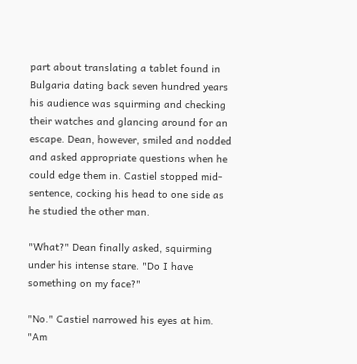part about translating a tablet found in Bulgaria dating back seven hundred years his audience was squirming and checking their watches and glancing around for an escape. Dean, however, smiled and nodded and asked appropriate questions when he could edge them in. Castiel stopped mid-sentence, cocking his head to one side as he studied the other man.

"What?" Dean finally asked, squirming under his intense stare. "Do I have something on my face?"

"No." Castiel narrowed his eyes at him. "Am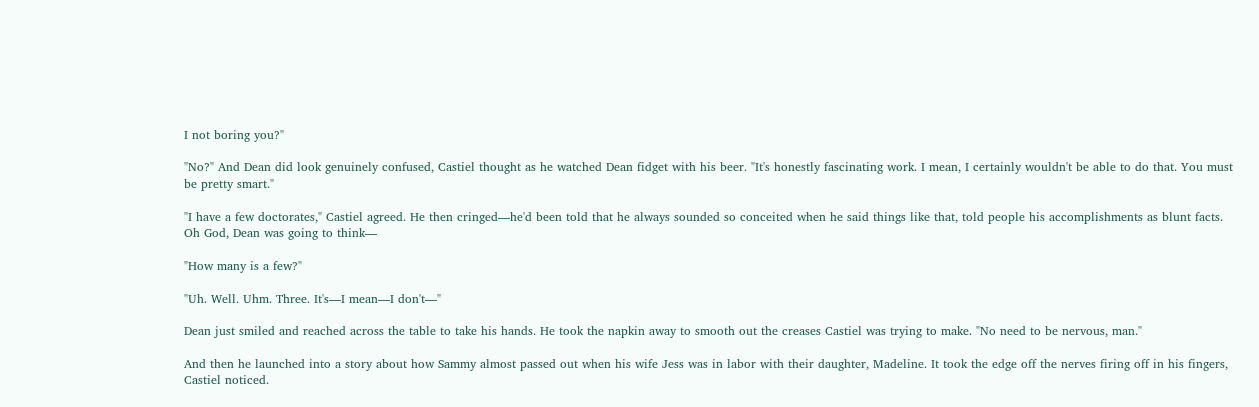I not boring you?"

"No?" And Dean did look genuinely confused, Castiel thought as he watched Dean fidget with his beer. "It's honestly fascinating work. I mean, I certainly wouldn't be able to do that. You must be pretty smart."

"I have a few doctorates," Castiel agreed. He then cringed—he'd been told that he always sounded so conceited when he said things like that, told people his accomplishments as blunt facts. Oh God, Dean was going to think—

"How many is a few?"

"Uh. Well. Uhm. Three. It's—I mean—I don't—"

Dean just smiled and reached across the table to take his hands. He took the napkin away to smooth out the creases Castiel was trying to make. "No need to be nervous, man."

And then he launched into a story about how Sammy almost passed out when his wife Jess was in labor with their daughter, Madeline. It took the edge off the nerves firing off in his fingers, Castiel noticed.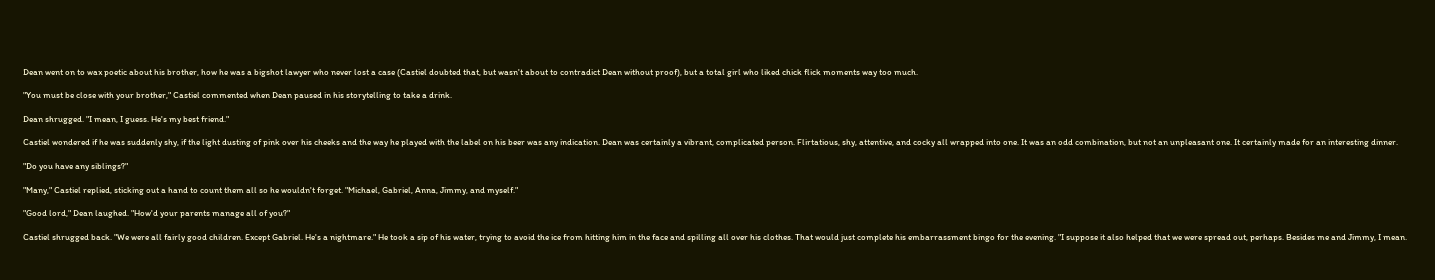Dean went on to wax poetic about his brother, how he was a bigshot lawyer who never lost a case (Castiel doubted that, but wasn't about to contradict Dean without proof), but a total girl who liked chick flick moments way too much.

"You must be close with your brother," Castiel commented when Dean paused in his storytelling to take a drink.

Dean shrugged. "I mean, I guess. He's my best friend."

Castiel wondered if he was suddenly shy, if the light dusting of pink over his cheeks and the way he played with the label on his beer was any indication. Dean was certainly a vibrant, complicated person. Flirtatious, shy, attentive, and cocky all wrapped into one. It was an odd combination, but not an unpleasant one. It certainly made for an interesting dinner.

"Do you have any siblings?"

"Many," Castiel replied, sticking out a hand to count them all so he wouldn't forget. "Michael, Gabriel, Anna, Jimmy, and myself."

"Good lord," Dean laughed. "How'd your parents manage all of you?"

Castiel shrugged back. "We were all fairly good children. Except Gabriel. He's a nightmare." He took a sip of his water, trying to avoid the ice from hitting him in the face and spilling all over his clothes. That would just complete his embarrassment bingo for the evening. "I suppose it also helped that we were spread out, perhaps. Besides me and Jimmy, I mean.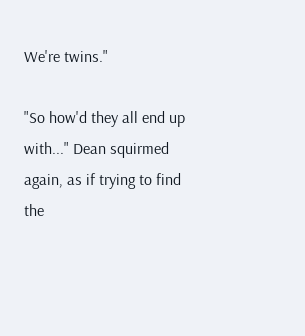We're twins."

"So how'd they all end up with..." Dean squirmed again, as if trying to find the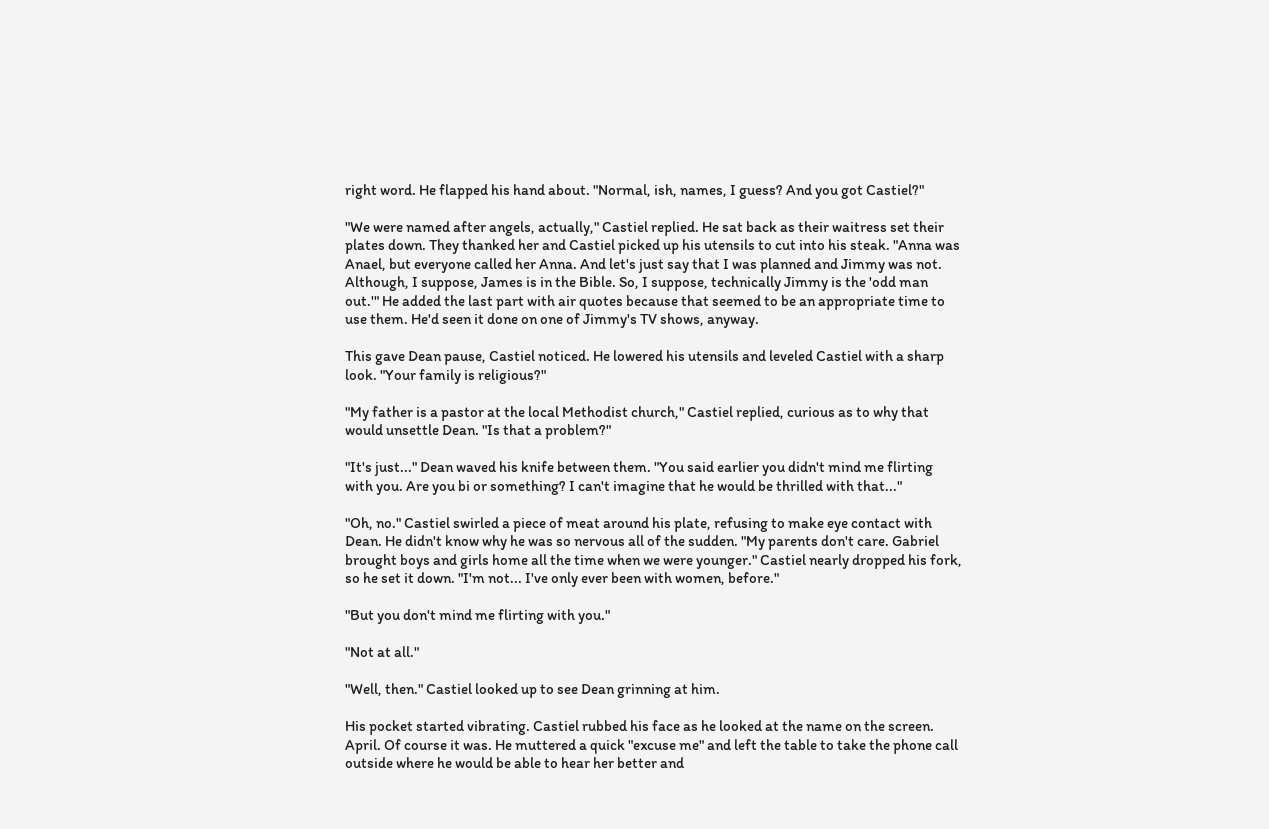right word. He flapped his hand about. "Normal, ish, names, I guess? And you got Castiel?"

"We were named after angels, actually," Castiel replied. He sat back as their waitress set their plates down. They thanked her and Castiel picked up his utensils to cut into his steak. "Anna was Anael, but everyone called her Anna. And let's just say that I was planned and Jimmy was not. Although, I suppose, James is in the Bible. So, I suppose, technically Jimmy is the 'odd man out.'" He added the last part with air quotes because that seemed to be an appropriate time to use them. He'd seen it done on one of Jimmy's TV shows, anyway.

This gave Dean pause, Castiel noticed. He lowered his utensils and leveled Castiel with a sharp look. "Your family is religious?"

"My father is a pastor at the local Methodist church," Castiel replied, curious as to why that would unsettle Dean. "Is that a problem?"

"It's just..." Dean waved his knife between them. "You said earlier you didn't mind me flirting with you. Are you bi or something? I can't imagine that he would be thrilled with that..."

"Oh, no." Castiel swirled a piece of meat around his plate, refusing to make eye contact with Dean. He didn't know why he was so nervous all of the sudden. "My parents don't care. Gabriel brought boys and girls home all the time when we were younger." Castiel nearly dropped his fork, so he set it down. "I'm not... I've only ever been with women, before."

"But you don't mind me flirting with you."

"Not at all."

"Well, then." Castiel looked up to see Dean grinning at him.

His pocket started vibrating. Castiel rubbed his face as he looked at the name on the screen. April. Of course it was. He muttered a quick "excuse me" and left the table to take the phone call outside where he would be able to hear her better and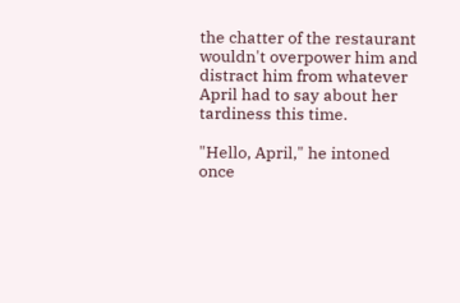the chatter of the restaurant wouldn't overpower him and distract him from whatever April had to say about her tardiness this time.

"Hello, April," he intoned once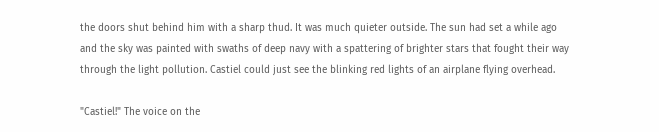the doors shut behind him with a sharp thud. It was much quieter outside. The sun had set a while ago and the sky was painted with swaths of deep navy with a spattering of brighter stars that fought their way through the light pollution. Castiel could just see the blinking red lights of an airplane flying overhead.

"Castiel!" The voice on the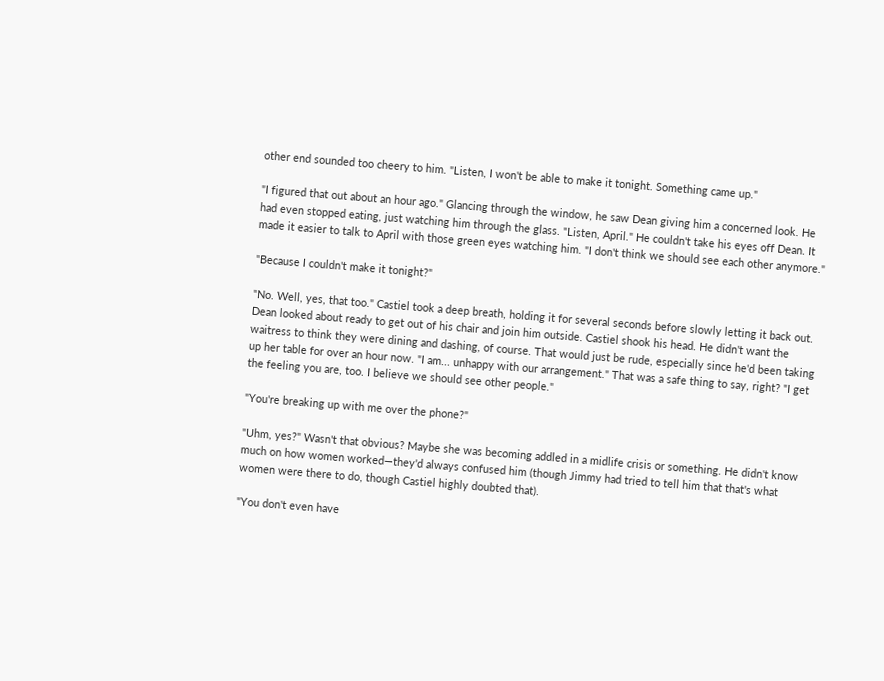other end sounded too cheery to him. "Listen, I won't be able to make it tonight. Something came up."

"I figured that out about an hour ago." Glancing through the window, he saw Dean giving him a concerned look. He had even stopped eating, just watching him through the glass. "Listen, April." He couldn't take his eyes off Dean. It made it easier to talk to April with those green eyes watching him. "I don't think we should see each other anymore."

"Because I couldn't make it tonight?"

"No. Well, yes, that too." Castiel took a deep breath, holding it for several seconds before slowly letting it back out. Dean looked about ready to get out of his chair and join him outside. Castiel shook his head. He didn't want the waitress to think they were dining and dashing, of course. That would just be rude, especially since he'd been taking up her table for over an hour now. "I am... unhappy with our arrangement." That was a safe thing to say, right? "I get the feeling you are, too. I believe we should see other people."

"You're breaking up with me over the phone?"

"Uhm, yes?" Wasn't that obvious? Maybe she was becoming addled in a midlife crisis or something. He didn't know much on how women worked—they'd always confused him (though Jimmy had tried to tell him that that's what women were there to do, though Castiel highly doubted that).

"You don't even have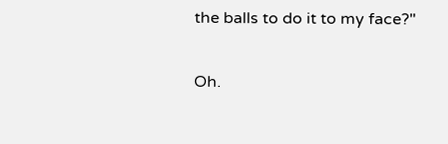the balls to do it to my face?"

Oh.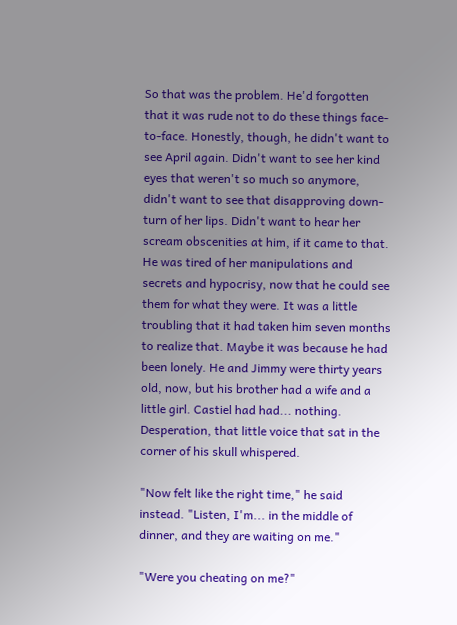So that was the problem. He'd forgotten that it was rude not to do these things face-to-face. Honestly, though, he didn't want to see April again. Didn't want to see her kind eyes that weren't so much so anymore, didn't want to see that disapproving down-turn of her lips. Didn't want to hear her scream obscenities at him, if it came to that. He was tired of her manipulations and secrets and hypocrisy, now that he could see them for what they were. It was a little troubling that it had taken him seven months to realize that. Maybe it was because he had been lonely. He and Jimmy were thirty years old, now, but his brother had a wife and a little girl. Castiel had had... nothing. Desperation, that little voice that sat in the corner of his skull whispered.

"Now felt like the right time," he said instead. "Listen, I'm... in the middle of dinner, and they are waiting on me."

"Were you cheating on me?"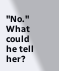"No." What could he tell her?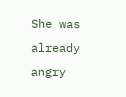She was already angry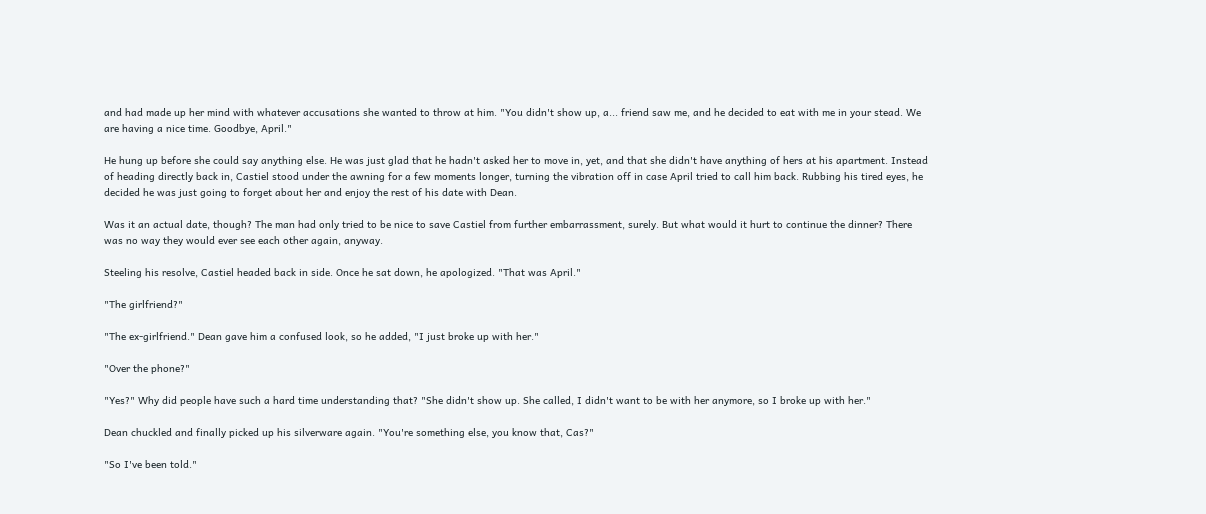and had made up her mind with whatever accusations she wanted to throw at him. "You didn't show up, a... friend saw me, and he decided to eat with me in your stead. We are having a nice time. Goodbye, April."

He hung up before she could say anything else. He was just glad that he hadn't asked her to move in, yet, and that she didn't have anything of hers at his apartment. Instead of heading directly back in, Castiel stood under the awning for a few moments longer, turning the vibration off in case April tried to call him back. Rubbing his tired eyes, he decided he was just going to forget about her and enjoy the rest of his date with Dean.

Was it an actual date, though? The man had only tried to be nice to save Castiel from further embarrassment, surely. But what would it hurt to continue the dinner? There was no way they would ever see each other again, anyway.

Steeling his resolve, Castiel headed back in side. Once he sat down, he apologized. "That was April."

"The girlfriend?"

"The ex-girlfriend." Dean gave him a confused look, so he added, "I just broke up with her."

"Over the phone?"

"Yes?" Why did people have such a hard time understanding that? "She didn't show up. She called, I didn't want to be with her anymore, so I broke up with her."

Dean chuckled and finally picked up his silverware again. "You're something else, you know that, Cas?"

"So I've been told."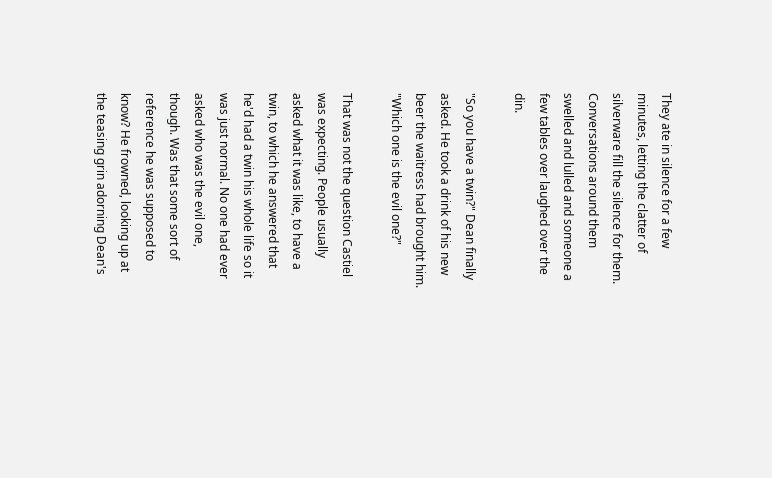They ate in silence for a few minutes, letting the clatter of silverware fill the silence for them. Conversations around them swelled and lulled and someone a few tables over laughed over the din.

"So you have a twin?" Dean finally asked. He took a drink of his new beer the waitress had brought him. "Which one is the evil one?"

That was not the question Castiel was expecting. People usually asked what it was like, to have a twin, to which he answered that he'd had a twin his whole life so it was just normal. No one had ever asked who was the evil one, though. Was that some sort of reference he was supposed to know? He frowned, looking up at the teasing grin adorning Dean's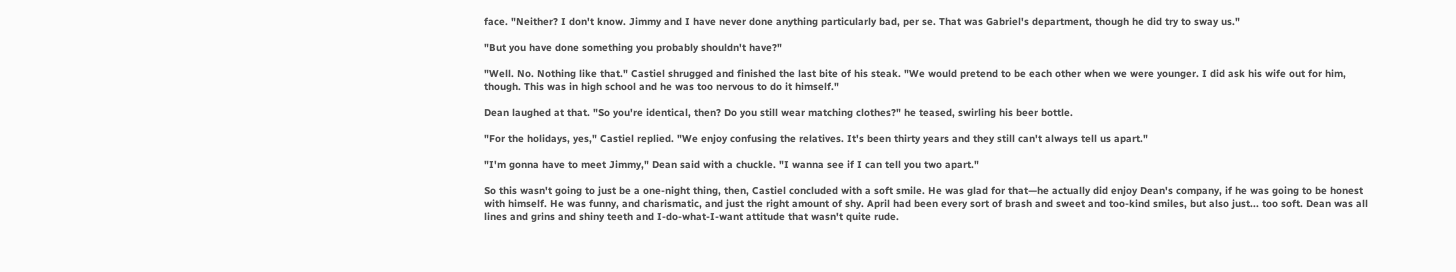face. "Neither? I don't know. Jimmy and I have never done anything particularly bad, per se. That was Gabriel's department, though he did try to sway us."

"But you have done something you probably shouldn't have?"

"Well. No. Nothing like that." Castiel shrugged and finished the last bite of his steak. "We would pretend to be each other when we were younger. I did ask his wife out for him, though. This was in high school and he was too nervous to do it himself."

Dean laughed at that. "So you're identical, then? Do you still wear matching clothes?" he teased, swirling his beer bottle.

"For the holidays, yes," Castiel replied. "We enjoy confusing the relatives. It's been thirty years and they still can't always tell us apart."

"I'm gonna have to meet Jimmy," Dean said with a chuckle. "I wanna see if I can tell you two apart."

So this wasn't going to just be a one-night thing, then, Castiel concluded with a soft smile. He was glad for that—he actually did enjoy Dean's company, if he was going to be honest with himself. He was funny, and charismatic, and just the right amount of shy. April had been every sort of brash and sweet and too-kind smiles, but also just... too soft. Dean was all lines and grins and shiny teeth and I-do-what-I-want attitude that wasn't quite rude.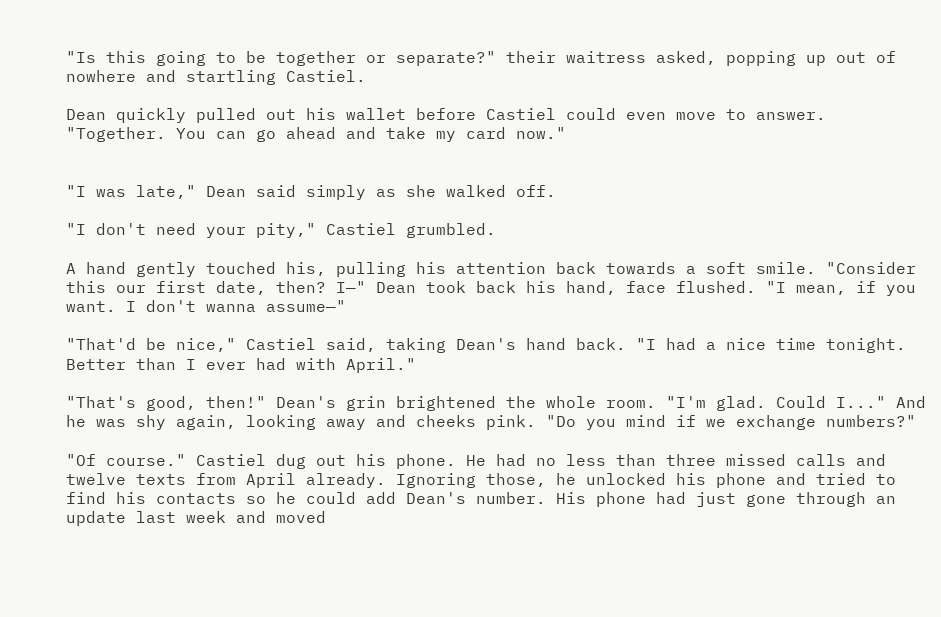"Is this going to be together or separate?" their waitress asked, popping up out of nowhere and startling Castiel.

Dean quickly pulled out his wallet before Castiel could even move to answer. "Together. You can go ahead and take my card now."


"I was late," Dean said simply as she walked off.

"I don't need your pity," Castiel grumbled.

A hand gently touched his, pulling his attention back towards a soft smile. "Consider this our first date, then? I—" Dean took back his hand, face flushed. "I mean, if you want. I don't wanna assume—"

"That'd be nice," Castiel said, taking Dean's hand back. "I had a nice time tonight. Better than I ever had with April."

"That's good, then!" Dean's grin brightened the whole room. "I'm glad. Could I..." And he was shy again, looking away and cheeks pink. "Do you mind if we exchange numbers?"

"Of course." Castiel dug out his phone. He had no less than three missed calls and twelve texts from April already. Ignoring those, he unlocked his phone and tried to find his contacts so he could add Dean's number. His phone had just gone through an update last week and moved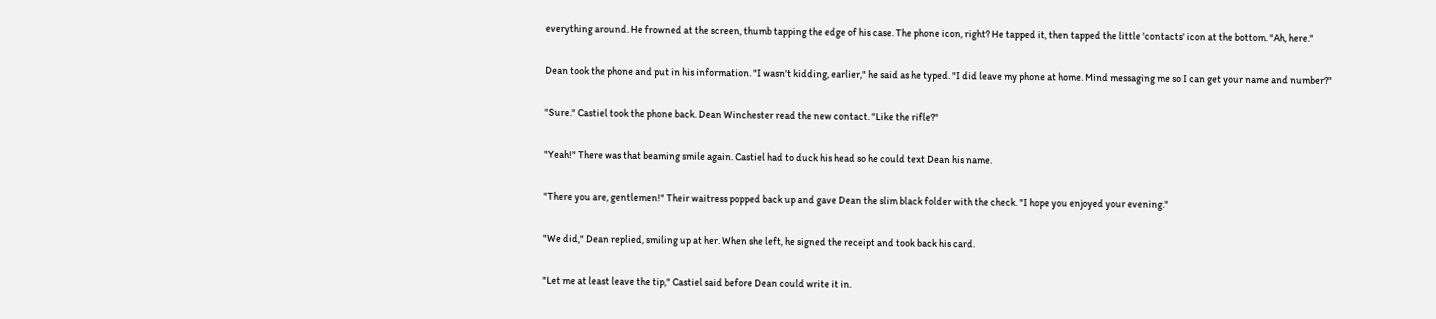everything around. He frowned at the screen, thumb tapping the edge of his case. The phone icon, right? He tapped it, then tapped the little 'contacts' icon at the bottom. "Ah, here."

Dean took the phone and put in his information. "I wasn't kidding, earlier," he said as he typed. "I did leave my phone at home. Mind messaging me so I can get your name and number?"

"Sure." Castiel took the phone back. Dean Winchester read the new contact. "Like the rifle?"

"Yeah!" There was that beaming smile again. Castiel had to duck his head so he could text Dean his name.

"There you are, gentlemen!" Their waitress popped back up and gave Dean the slim black folder with the check. "I hope you enjoyed your evening."

"We did," Dean replied, smiling up at her. When she left, he signed the receipt and took back his card.

"Let me at least leave the tip," Castiel said before Dean could write it in.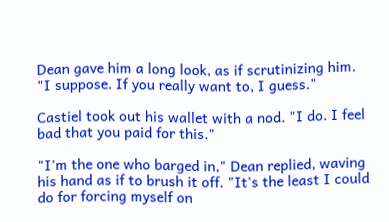Dean gave him a long look, as if scrutinizing him. "I suppose. If you really want to, I guess."

Castiel took out his wallet with a nod. "I do. I feel bad that you paid for this."

"I'm the one who barged in," Dean replied, waving his hand as if to brush it off. "It's the least I could do for forcing myself on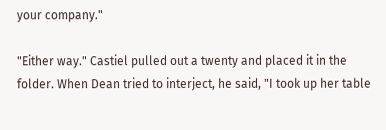your company."

"Either way." Castiel pulled out a twenty and placed it in the folder. When Dean tried to interject, he said, "I took up her table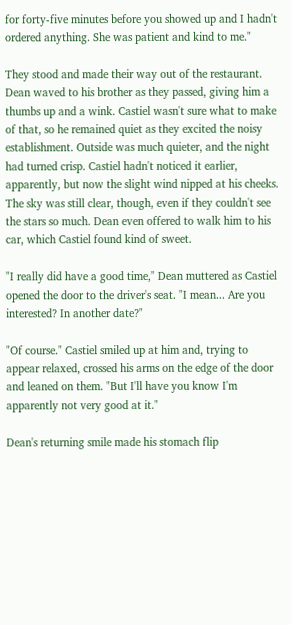for forty-five minutes before you showed up and I hadn't ordered anything. She was patient and kind to me."

They stood and made their way out of the restaurant. Dean waved to his brother as they passed, giving him a thumbs up and a wink. Castiel wasn't sure what to make of that, so he remained quiet as they excited the noisy establishment. Outside was much quieter, and the night had turned crisp. Castiel hadn't noticed it earlier, apparently, but now the slight wind nipped at his cheeks. The sky was still clear, though, even if they couldn't see the stars so much. Dean even offered to walk him to his car, which Castiel found kind of sweet.

"I really did have a good time," Dean muttered as Castiel opened the door to the driver's seat. "I mean... Are you interested? In another date?"

"Of course." Castiel smiled up at him and, trying to appear relaxed, crossed his arms on the edge of the door and leaned on them. "But I'll have you know I'm apparently not very good at it."

Dean's returning smile made his stomach flip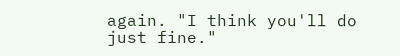again. "I think you'll do just fine."